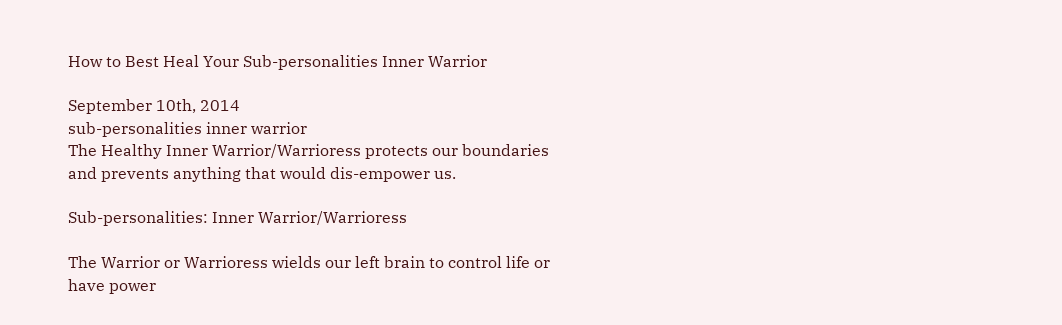How to Best Heal Your Sub-personalities Inner Warrior

September 10th, 2014
sub-personalities inner warrior
The Healthy Inner Warrior/Warrioress protects our boundaries and prevents anything that would dis-empower us.

Sub-personalities: Inner Warrior/Warrioress

The Warrior or Warrioress wields our left brain to control life or have power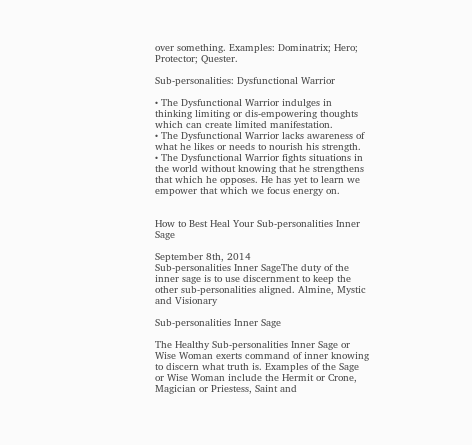over something. Examples: Dominatrix; Hero; Protector; Quester.

Sub-personalities: Dysfunctional Warrior

• The Dysfunctional Warrior indulges in thinking limiting or dis-empowering thoughts which can create limited manifestation.
• The Dysfunctional Warrior lacks awareness of what he likes or needs to nourish his strength.
• The Dysfunctional Warrior fights situations in the world without knowing that he strengthens that which he opposes. He has yet to learn we empower that which we focus energy on.


How to Best Heal Your Sub-personalities Inner Sage

September 8th, 2014
Sub-personalities Inner SageThe duty of the inner sage is to use discernment to keep the other sub-personalities aligned. Almine, Mystic and Visionary

Sub-personalities Inner Sage

The Healthy Sub-personalities Inner Sage or Wise Woman exerts command of inner knowing to discern what truth is. Examples of the Sage or Wise Woman include the Hermit or Crone, Magician or Priestess, Saint and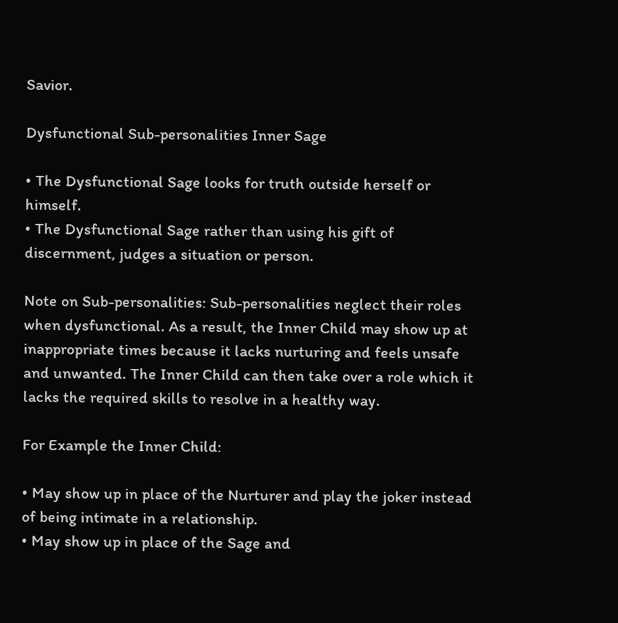Savior.

Dysfunctional Sub-personalities Inner Sage

• The Dysfunctional Sage looks for truth outside herself or himself.
• The Dysfunctional Sage rather than using his gift of discernment, judges a situation or person.

Note on Sub-personalities: Sub-personalities neglect their roles when dysfunctional. As a result, the Inner Child may show up at inappropriate times because it lacks nurturing and feels unsafe and unwanted. The Inner Child can then take over a role which it lacks the required skills to resolve in a healthy way.

For Example the Inner Child:

• May show up in place of the Nurturer and play the joker instead of being intimate in a relationship.
• May show up in place of the Sage and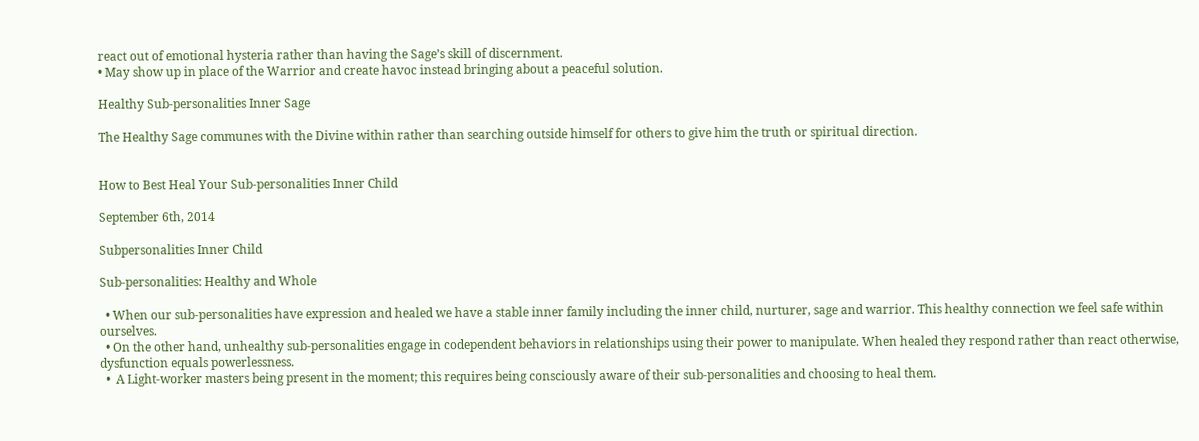react out of emotional hysteria rather than having the Sage’s skill of discernment.
• May show up in place of the Warrior and create havoc instead bringing about a peaceful solution.

Healthy Sub-personalities Inner Sage

The Healthy Sage communes with the Divine within rather than searching outside himself for others to give him the truth or spiritual direction.


How to Best Heal Your Sub-personalities Inner Child

September 6th, 2014

Subpersonalities Inner Child

Sub-personalities: Healthy and Whole

  • When our sub-personalities have expression and healed we have a stable inner family including the inner child, nurturer, sage and warrior. This healthy connection we feel safe within ourselves.
  • On the other hand, unhealthy sub-personalities engage in codependent behaviors in relationships using their power to manipulate. When healed they respond rather than react otherwise, dysfunction equals powerlessness.
  •  A Light-worker masters being present in the moment; this requires being consciously aware of their sub-personalities and choosing to heal them.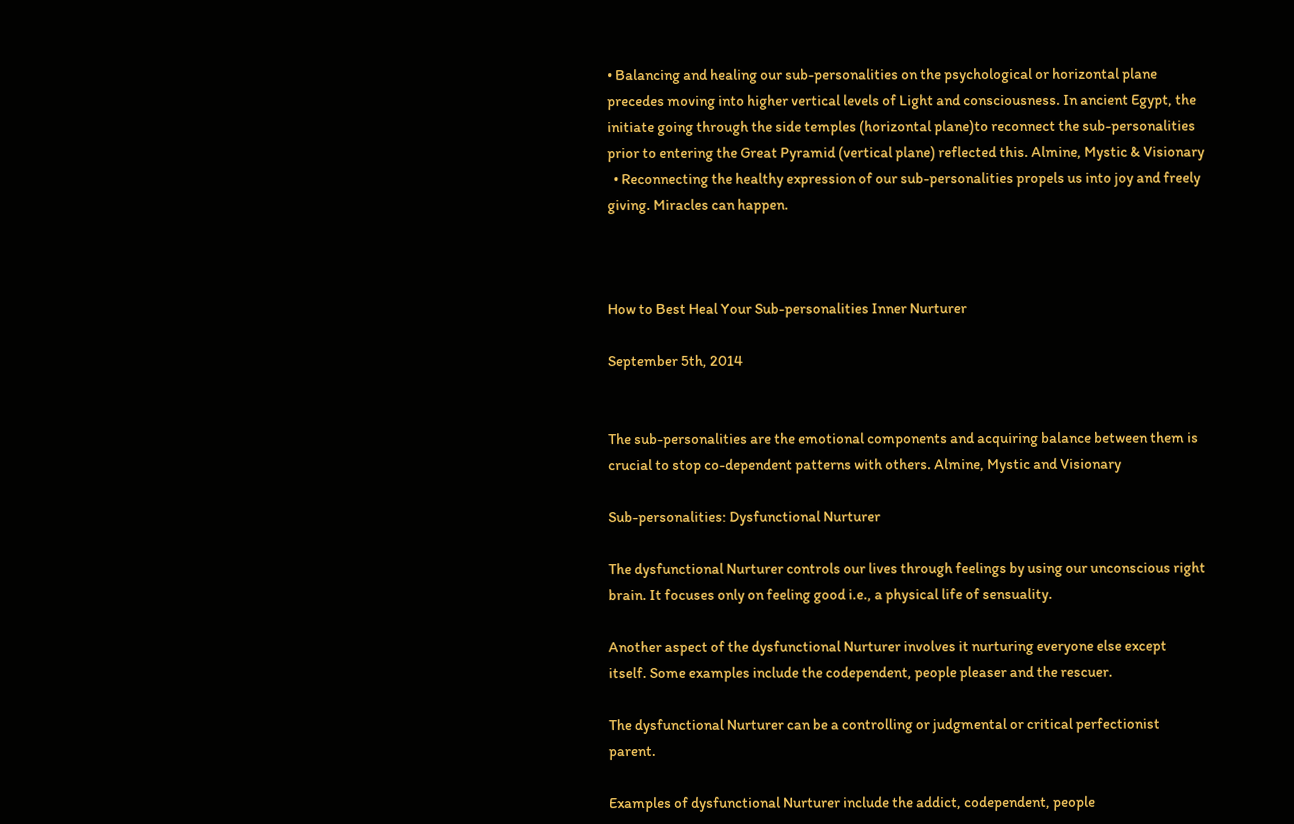• Balancing and healing our sub-personalities on the psychological or horizontal plane precedes moving into higher vertical levels of Light and consciousness. In ancient Egypt, the initiate going through the side temples (horizontal plane)to reconnect the sub-personalities prior to entering the Great Pyramid (vertical plane) reflected this. Almine, Mystic & Visionary
  • Reconnecting the healthy expression of our sub-personalities propels us into joy and freely giving. Miracles can happen.



How to Best Heal Your Sub-personalities Inner Nurturer

September 5th, 2014


The sub-personalities are the emotional components and acquiring balance between them is crucial to stop co-dependent patterns with others. Almine, Mystic and Visionary

Sub-personalities: Dysfunctional Nurturer

The dysfunctional Nurturer controls our lives through feelings by using our unconscious right brain. It focuses only on feeling good i.e., a physical life of sensuality.

Another aspect of the dysfunctional Nurturer involves it nurturing everyone else except itself. Some examples include the codependent, people pleaser and the rescuer.

The dysfunctional Nurturer can be a controlling or judgmental or critical perfectionist parent.

Examples of dysfunctional Nurturer include the addict, codependent, people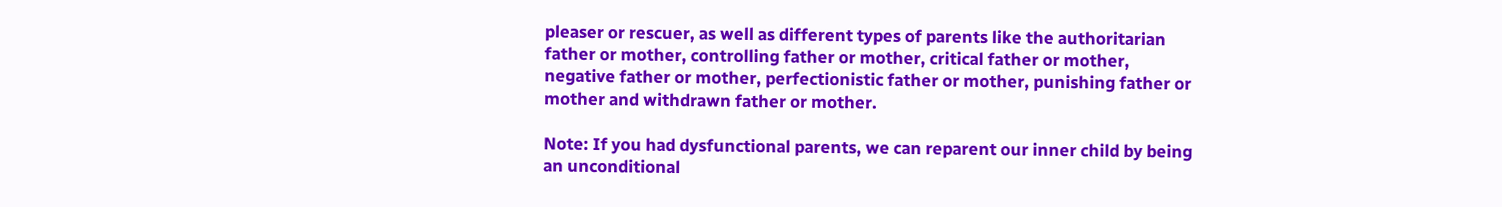pleaser or rescuer, as well as different types of parents like the authoritarian father or mother, controlling father or mother, critical father or mother, negative father or mother, perfectionistic father or mother, punishing father or mother and withdrawn father or mother.

Note: If you had dysfunctional parents, we can reparent our inner child by being an unconditional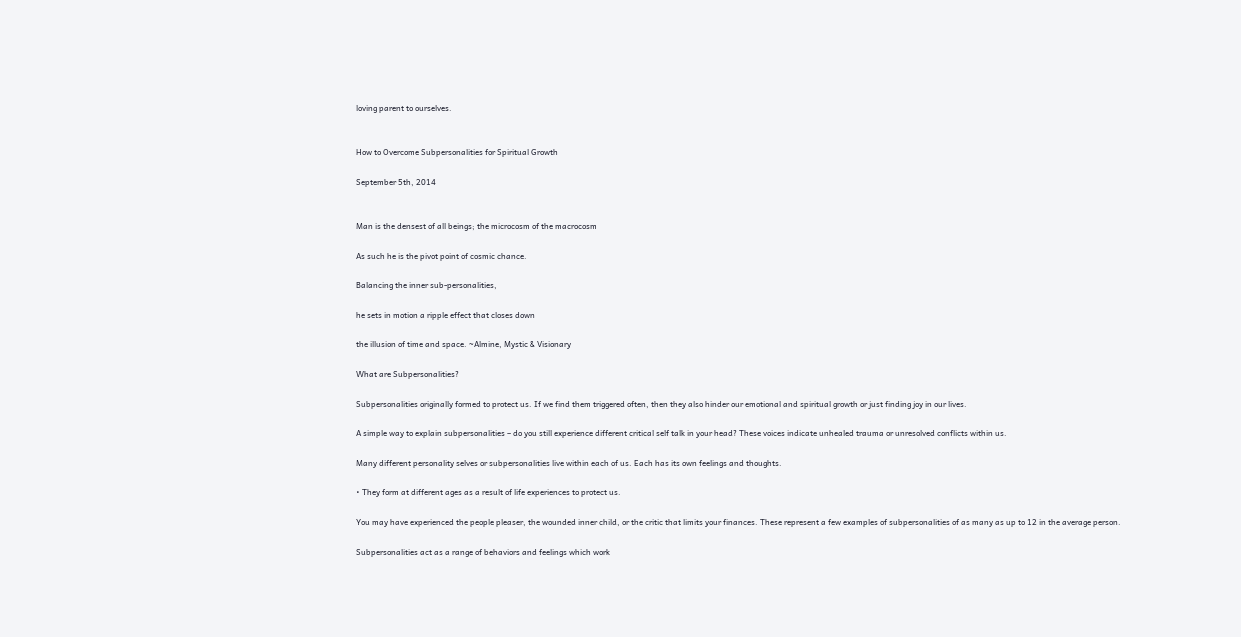loving parent to ourselves.


How to Overcome Subpersonalities for Spiritual Growth

September 5th, 2014


Man is the densest of all beings; the microcosm of the macrocosm

As such he is the pivot point of cosmic chance.

Balancing the inner sub-personalities,

he sets in motion a ripple effect that closes down

the illusion of time and space. ~Almine, Mystic & Visionary

What are Subpersonalities?

Subpersonalities originally formed to protect us. If we find them triggered often, then they also hinder our emotional and spiritual growth or just finding joy in our lives.

A simple way to explain subpersonalities – do you still experience different critical self talk in your head? These voices indicate unhealed trauma or unresolved conflicts within us.

Many different personality selves or subpersonalities live within each of us. Each has its own feelings and thoughts.

• They form at different ages as a result of life experiences to protect us.

You may have experienced the people pleaser, the wounded inner child, or the critic that limits your finances. These represent a few examples of subpersonalities of as many as up to 12 in the average person.

Subpersonalities act as a range of behaviors and feelings which work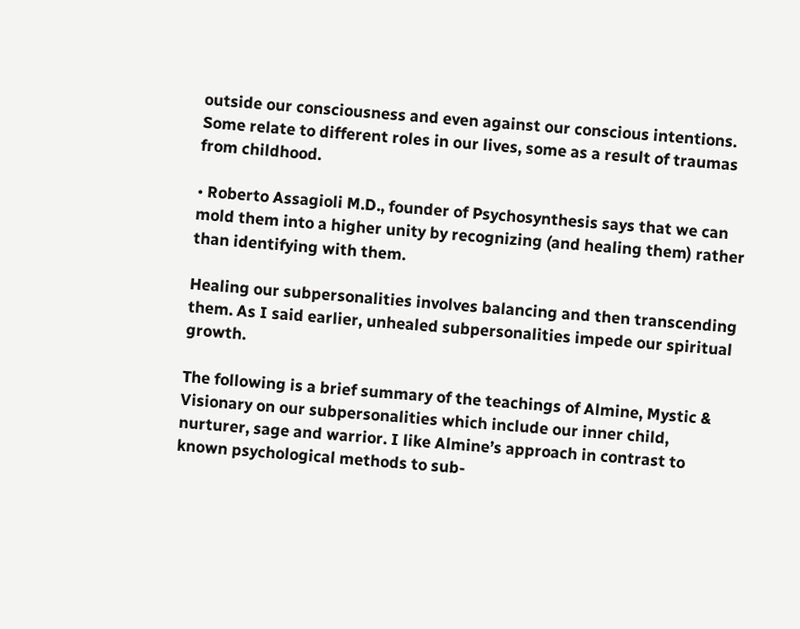outside our consciousness and even against our conscious intentions. Some relate to different roles in our lives, some as a result of traumas from childhood.

• Roberto Assagioli M.D., founder of Psychosynthesis says that we can mold them into a higher unity by recognizing (and healing them) rather than identifying with them.

Healing our subpersonalities involves balancing and then transcending them. As I said earlier, unhealed subpersonalities impede our spiritual growth.

The following is a brief summary of the teachings of Almine, Mystic & Visionary on our subpersonalities which include our inner child, nurturer, sage and warrior. I like Almine’s approach in contrast to known psychological methods to sub-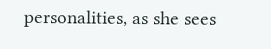personalities, as she sees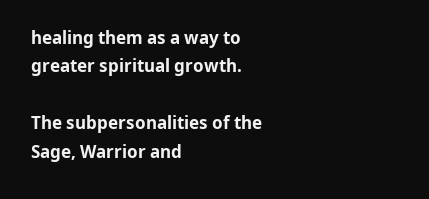healing them as a way to greater spiritual growth.

The subpersonalities of the Sage, Warrior and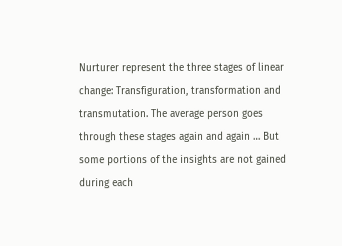Nurturer represent the three stages of linear change: Transfiguration, transformation and transmutation. The average person goes through these stages again and again … But some portions of the insights are not gained during each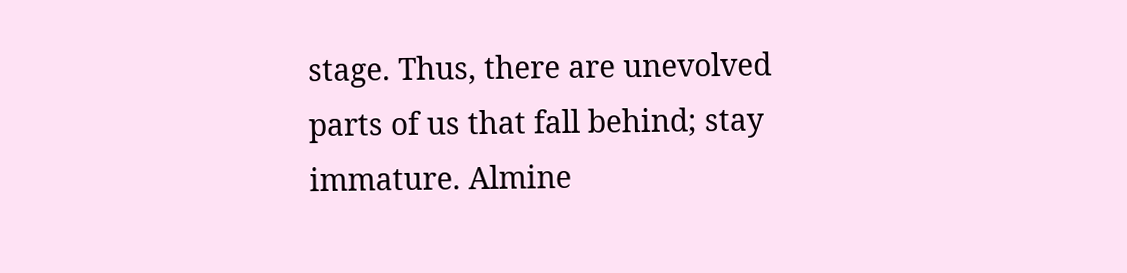stage. Thus, there are unevolved parts of us that fall behind; stay immature. Almine